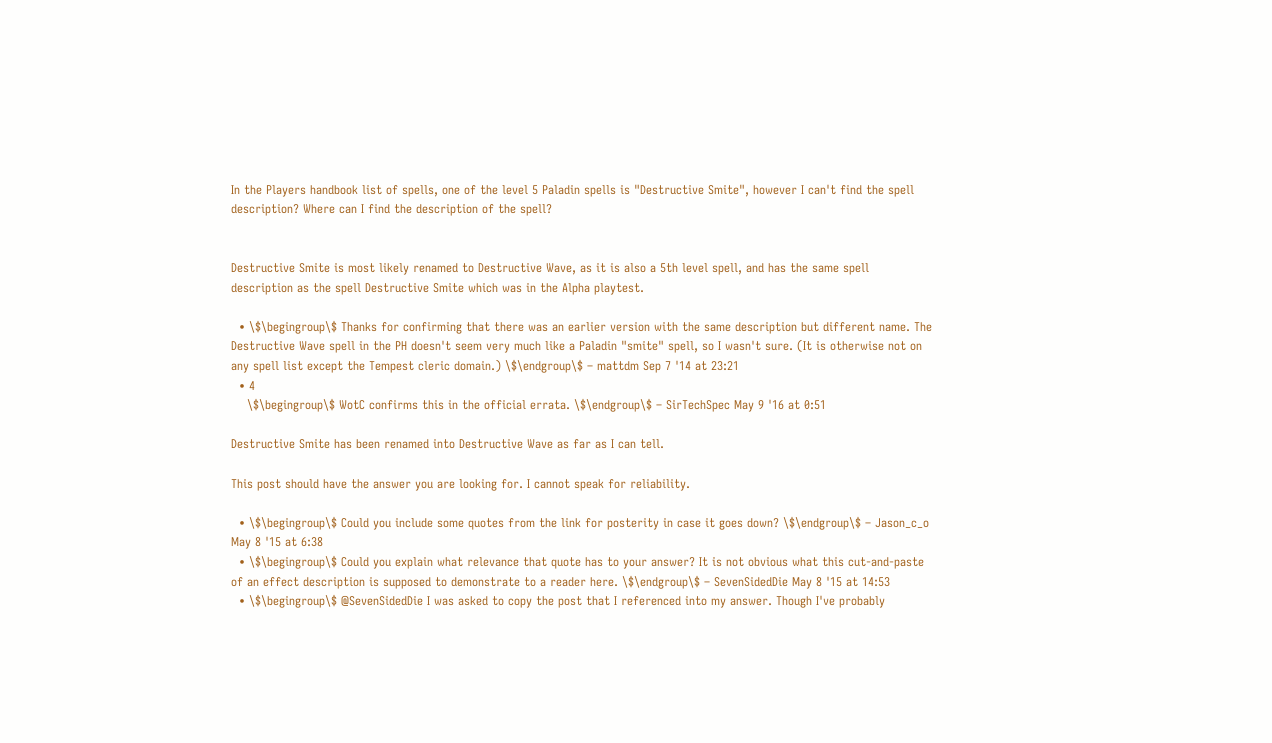In the Players handbook list of spells, one of the level 5 Paladin spells is "Destructive Smite", however I can't find the spell description? Where can I find the description of the spell?


Destructive Smite is most likely renamed to Destructive Wave, as it is also a 5th level spell, and has the same spell description as the spell Destructive Smite which was in the Alpha playtest.

  • \$\begingroup\$ Thanks for confirming that there was an earlier version with the same description but different name. The Destructive Wave spell in the PH doesn't seem very much like a Paladin "smite" spell, so I wasn't sure. (It is otherwise not on any spell list except the Tempest cleric domain.) \$\endgroup\$ – mattdm Sep 7 '14 at 23:21
  • 4
    \$\begingroup\$ WotC confirms this in the official errata. \$\endgroup\$ – SirTechSpec May 9 '16 at 0:51

Destructive Smite has been renamed into Destructive Wave as far as I can tell.

This post should have the answer you are looking for. I cannot speak for reliability.

  • \$\begingroup\$ Could you include some quotes from the link for posterity in case it goes down? \$\endgroup\$ – Jason_c_o May 8 '15 at 6:38
  • \$\begingroup\$ Could you explain what relevance that quote has to your answer? It is not obvious what this cut-and-paste of an effect description is supposed to demonstrate to a reader here. \$\endgroup\$ – SevenSidedDie May 8 '15 at 14:53
  • \$\begingroup\$ @SevenSidedDie I was asked to copy the post that I referenced into my answer. Though I've probably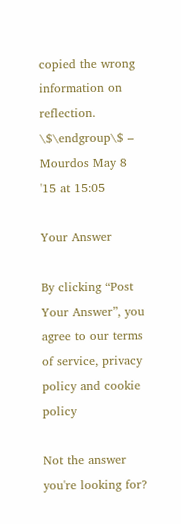copied the wrong information on reflection. \$\endgroup\$ – Mourdos May 8 '15 at 15:05

Your Answer

By clicking “Post Your Answer”, you agree to our terms of service, privacy policy and cookie policy

Not the answer you're looking for?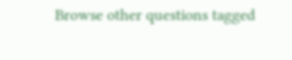Browse other questions tagged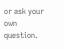or ask your own question.